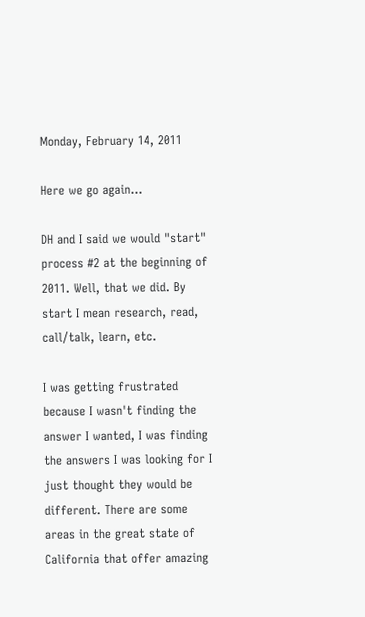Monday, February 14, 2011

Here we go again...

DH and I said we would "start" process #2 at the beginning of 2011. Well, that we did. By start I mean research, read, call/talk, learn, etc.

I was getting frustrated because I wasn't finding the answer I wanted, I was finding the answers I was looking for I just thought they would be different. There are some areas in the great state of California that offer amazing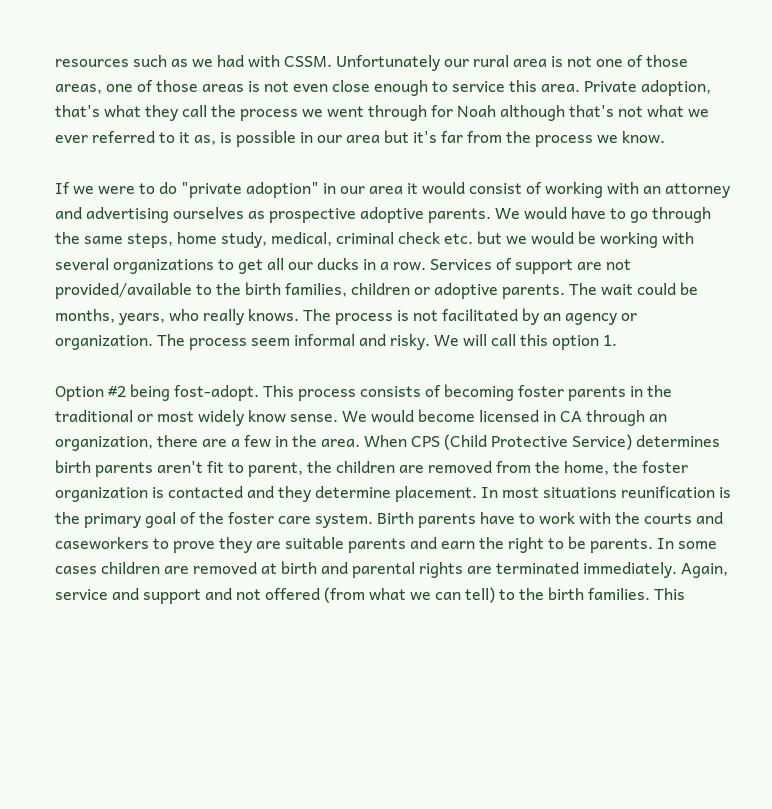resources such as we had with CSSM. Unfortunately our rural area is not one of those areas, one of those areas is not even close enough to service this area. Private adoption, that's what they call the process we went through for Noah although that's not what we ever referred to it as, is possible in our area but it's far from the process we know.

If we were to do "private adoption" in our area it would consist of working with an attorney and advertising ourselves as prospective adoptive parents. We would have to go through the same steps, home study, medical, criminal check etc. but we would be working with several organizations to get all our ducks in a row. Services of support are not provided/available to the birth families, children or adoptive parents. The wait could be months, years, who really knows. The process is not facilitated by an agency or organization. The process seem informal and risky. We will call this option 1.

Option #2 being fost-adopt. This process consists of becoming foster parents in the traditional or most widely know sense. We would become licensed in CA through an organization, there are a few in the area. When CPS (Child Protective Service) determines birth parents aren't fit to parent, the children are removed from the home, the foster organization is contacted and they determine placement. In most situations reunification is the primary goal of the foster care system. Birth parents have to work with the courts and caseworkers to prove they are suitable parents and earn the right to be parents. In some cases children are removed at birth and parental rights are terminated immediately. Again, service and support and not offered (from what we can tell) to the birth families. This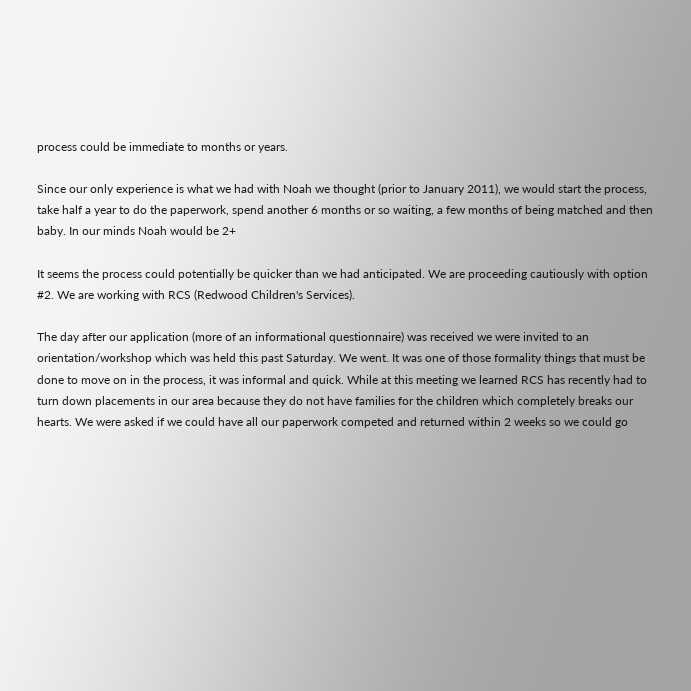process could be immediate to months or years.

Since our only experience is what we had with Noah we thought (prior to January 2011), we would start the process, take half a year to do the paperwork, spend another 6 months or so waiting, a few months of being matched and then baby. In our minds Noah would be 2+

It seems the process could potentially be quicker than we had anticipated. We are proceeding cautiously with option #2. We are working with RCS (Redwood Children's Services).

The day after our application (more of an informational questionnaire) was received we were invited to an orientation/workshop which was held this past Saturday. We went. It was one of those formality things that must be done to move on in the process, it was informal and quick. While at this meeting we learned RCS has recently had to turn down placements in our area because they do not have families for the children which completely breaks our hearts. We were asked if we could have all our paperwork competed and returned within 2 weeks so we could go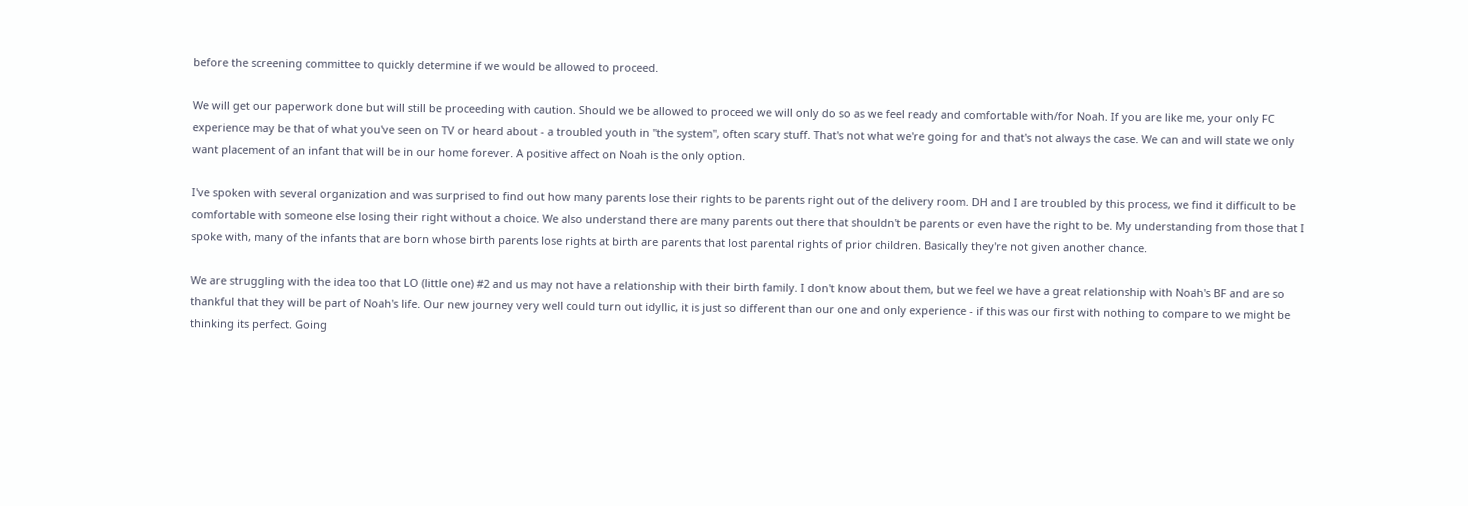before the screening committee to quickly determine if we would be allowed to proceed.

We will get our paperwork done but will still be proceeding with caution. Should we be allowed to proceed we will only do so as we feel ready and comfortable with/for Noah. If you are like me, your only FC experience may be that of what you've seen on TV or heard about - a troubled youth in "the system", often scary stuff. That's not what we're going for and that's not always the case. We can and will state we only want placement of an infant that will be in our home forever. A positive affect on Noah is the only option.

I've spoken with several organization and was surprised to find out how many parents lose their rights to be parents right out of the delivery room. DH and I are troubled by this process, we find it difficult to be comfortable with someone else losing their right without a choice. We also understand there are many parents out there that shouldn't be parents or even have the right to be. My understanding from those that I spoke with, many of the infants that are born whose birth parents lose rights at birth are parents that lost parental rights of prior children. Basically they're not given another chance.

We are struggling with the idea too that LO (little one) #2 and us may not have a relationship with their birth family. I don't know about them, but we feel we have a great relationship with Noah's BF and are so thankful that they will be part of Noah's life. Our new journey very well could turn out idyllic, it is just so different than our one and only experience - if this was our first with nothing to compare to we might be thinking its perfect. Going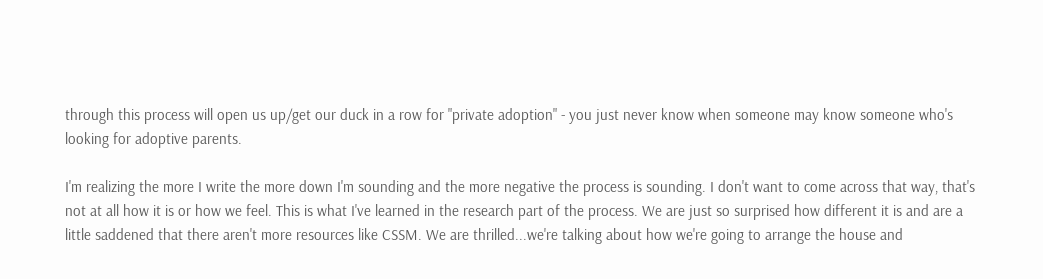through this process will open us up/get our duck in a row for "private adoption" - you just never know when someone may know someone who's looking for adoptive parents.

I'm realizing the more I write the more down I'm sounding and the more negative the process is sounding. I don't want to come across that way, that's not at all how it is or how we feel. This is what I've learned in the research part of the process. We are just so surprised how different it is and are a little saddened that there aren't more resources like CSSM. We are thrilled...we're talking about how we're going to arrange the house and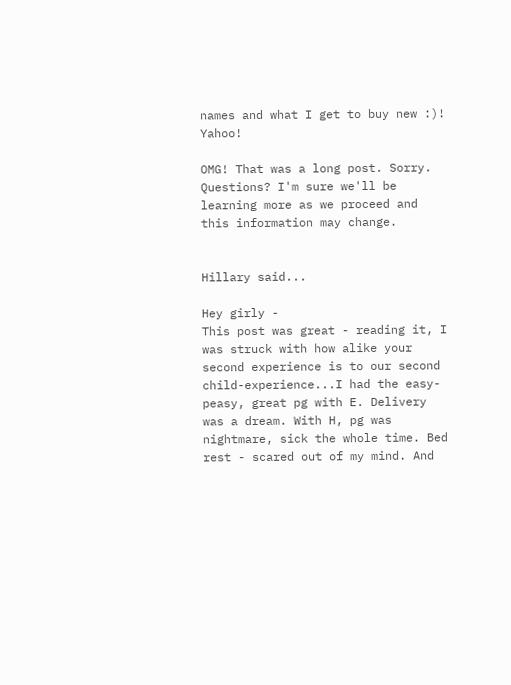names and what I get to buy new :)! Yahoo!

OMG! That was a long post. Sorry. Questions? I'm sure we'll be learning more as we proceed and this information may change.


Hillary said...

Hey girly -
This post was great - reading it, I was struck with how alike your second experience is to our second child-experience...I had the easy-peasy, great pg with E. Delivery was a dream. With H, pg was nightmare, sick the whole time. Bed rest - scared out of my mind. And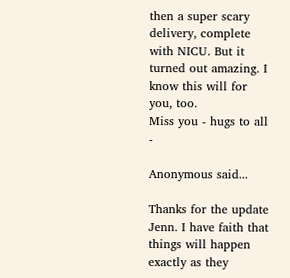then a super scary delivery, complete with NICU. But it turned out amazing. I know this will for you, too.
Miss you - hugs to all -

Anonymous said...

Thanks for the update Jenn. I have faith that things will happen exactly as they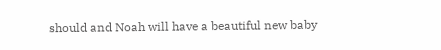should and Noah will have a beautiful new baby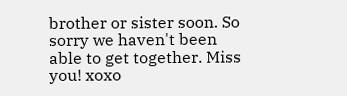brother or sister soon. So sorry we haven't been able to get together. Miss you! xoxo